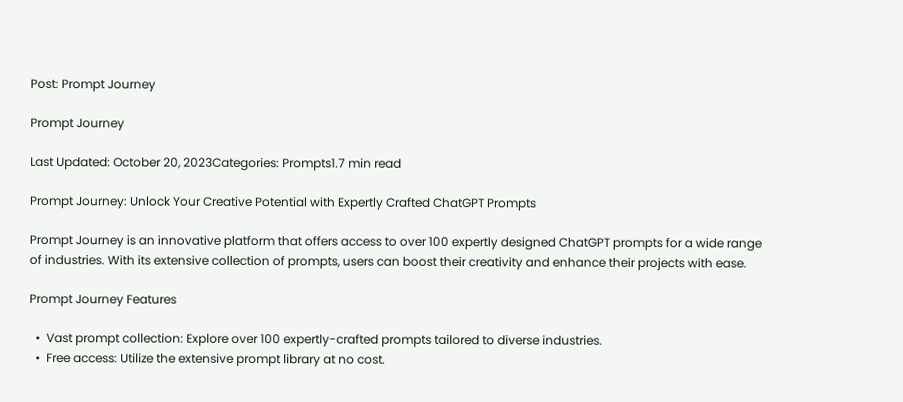Post: Prompt Journey

Prompt Journey

Last Updated: October 20, 2023Categories: Prompts1.7 min read

Prompt Journey: Unlock Your Creative Potential with Expertly Crafted ChatGPT Prompts

Prompt Journey is an innovative platform that offers access to over 100 expertly designed ChatGPT prompts for a wide range of industries. With its extensive collection of prompts, users can boost their creativity and enhance their projects with ease.

Prompt Journey Features

  •  Vast prompt collection: Explore over 100 expertly-crafted prompts tailored to diverse industries.
  •  Free access: Utilize the extensive prompt library at no cost.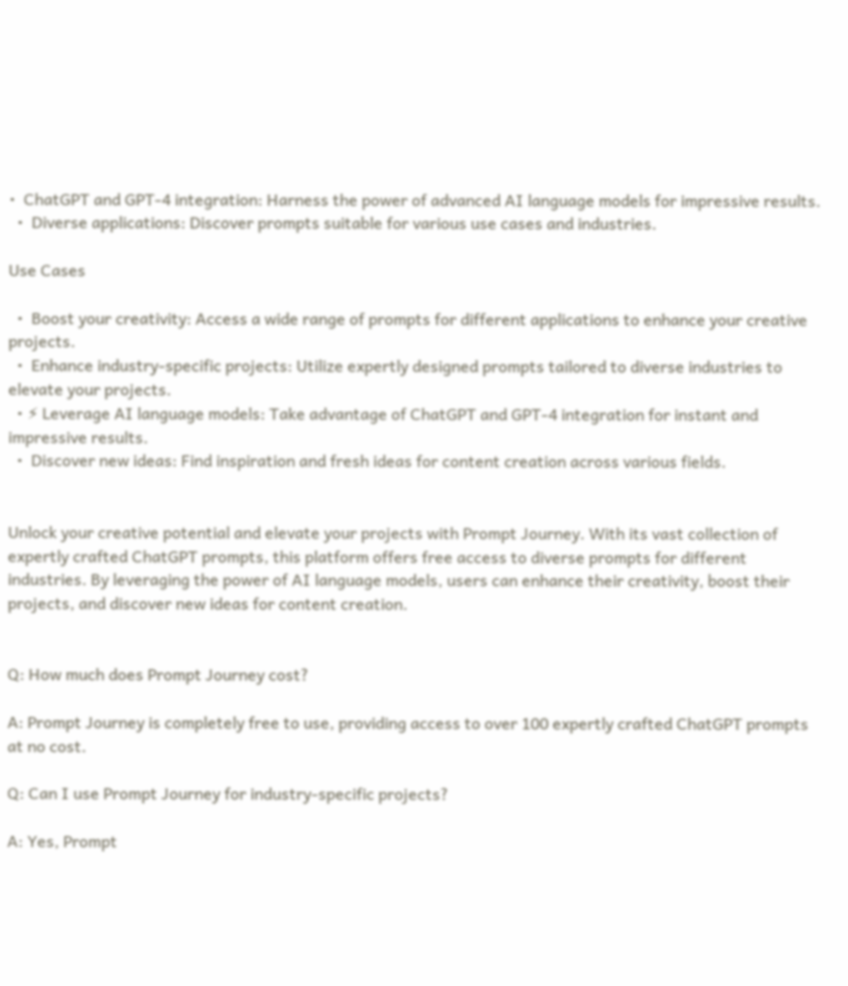•  ChatGPT and GPT-4 integration: Harness the power of advanced AI language models for impressive results.
  •  Diverse applications: Discover prompts suitable for various use cases and industries.

Use Cases

  •  Boost your creativity: Access a wide range of prompts for different applications to enhance your creative projects.
  •  Enhance industry-specific projects: Utilize expertly designed prompts tailored to diverse industries to elevate your projects.
  • ⚡ Leverage AI language models: Take advantage of ChatGPT and GPT-4 integration for instant and impressive results.
  •  Discover new ideas: Find inspiration and fresh ideas for content creation across various fields.


Unlock your creative potential and elevate your projects with Prompt Journey. With its vast collection of expertly crafted ChatGPT prompts, this platform offers free access to diverse prompts for different industries. By leveraging the power of AI language models, users can enhance their creativity, boost their projects, and discover new ideas for content creation.


Q: How much does Prompt Journey cost?

A: Prompt Journey is completely free to use, providing access to over 100 expertly crafted ChatGPT prompts at no cost.

Q: Can I use Prompt Journey for industry-specific projects?

A: Yes, Prompt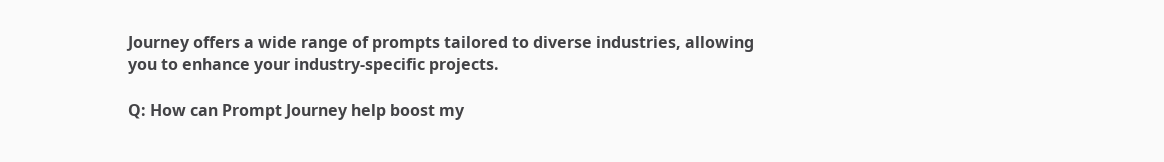Journey offers a wide range of prompts tailored to diverse industries, allowing you to enhance your industry-specific projects.

Q: How can Prompt Journey help boost my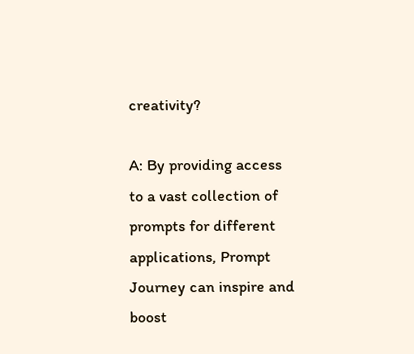creativity?

A: By providing access to a vast collection of prompts for different applications, Prompt Journey can inspire and boost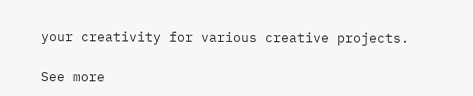your creativity for various creative projects.

See more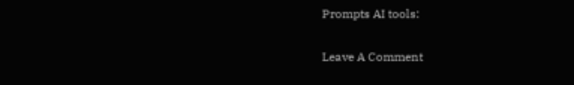Prompts AI tools:

Leave A Comment